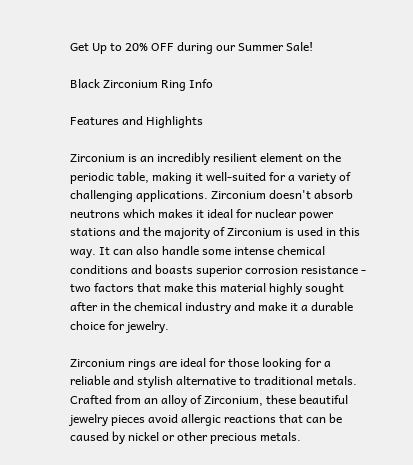Get Up to 20% OFF during our Summer Sale!

Black Zirconium Ring Info

Features and Highlights

Zirconium is an incredibly resilient element on the periodic table, making it well-suited for a variety of challenging applications. Zirconium doesn't absorb neutrons which makes it ideal for nuclear power stations and the majority of Zirconium is used in this way. It can also handle some intense chemical conditions and boasts superior corrosion resistance - two factors that make this material highly sought after in the chemical industry and make it a durable choice for jewelry.

Zirconium rings are ideal for those looking for a reliable and stylish alternative to traditional metals. Crafted from an alloy of Zirconium, these beautiful jewelry pieces avoid allergic reactions that can be caused by nickel or other precious metals.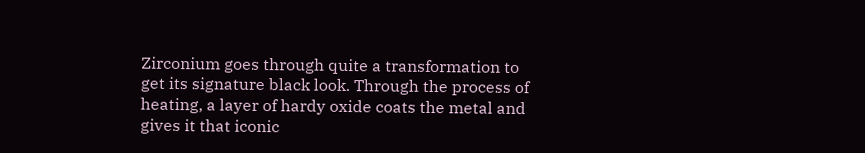Zirconium goes through quite a transformation to get its signature black look. Through the process of heating, a layer of hardy oxide coats the metal and gives it that iconic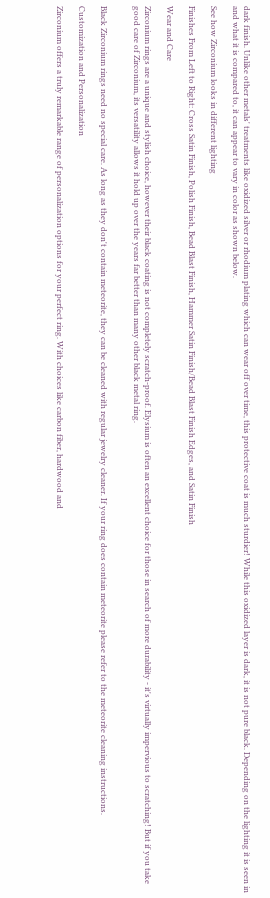dark finish. Unlike other metals' treatments like oxidized silver or rhodium plating which can wear off over time, this protective coat is much sturdier! While this oxidized layer is dark, it is not pure black. Depending on the lighting it is seen in and what it is compared to, it can appear to vary in color as shown below.

See how Zirconium looks in different lighting

Finishes From Left to Right: Cross Satin Finish, Polish Finish, Bead Blast Finish, Hammer Satin Finish/Bead Blast Finish Edges, and Satin Finish

Wear and Care

Zirconium rings are a unique and stylish choice, however their black coating is not completely scratch-proof. Elysium is often an excellent choice for those in search of more durability - it's virtually impervious to scratching! But if you take good care of Zirconium, its versatility allows it hold up over the years far better than many other black metal ring.


Black Zirconium rings need no special care. As long as they don't contain meteorite, they can be cleaned with regular jewelry cleaner. If your ring does contain meteorite please refer to the meteorite cleaning instructions.

Customization and Personalization

Zirconium offers a truly remarkable range of personalization options for your perfect ring. With choices like carbon fiber, hardwood and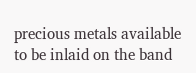precious metals available to be inlaid on the band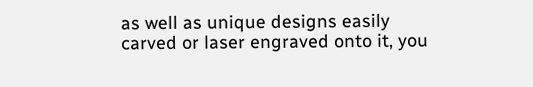as well as unique designs easily carved or laser engraved onto it, you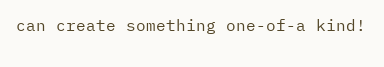can create something one-of-a kind!